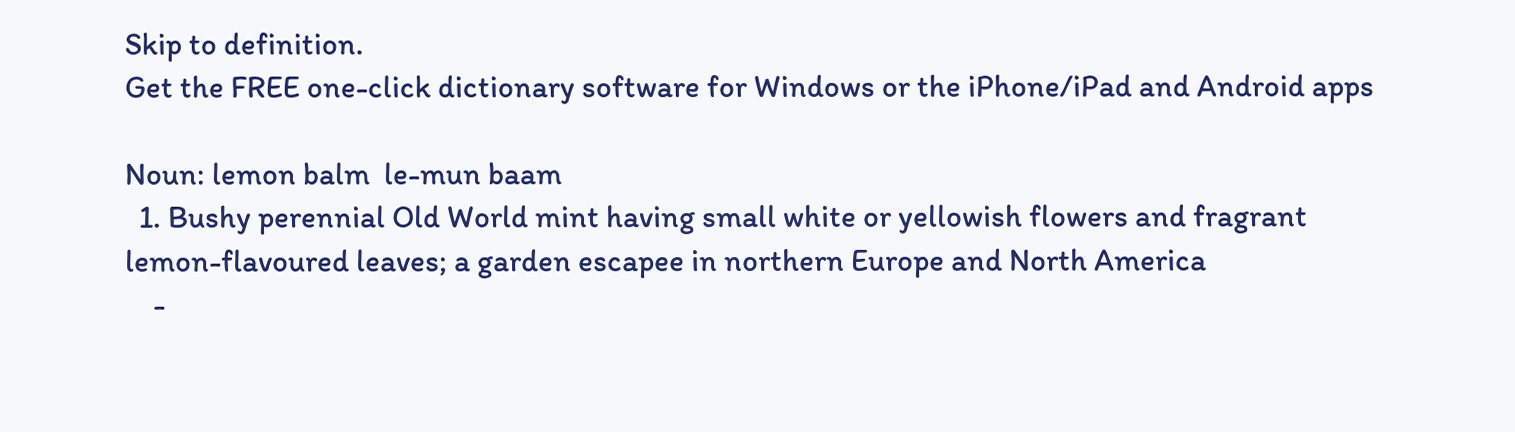Skip to definition.
Get the FREE one-click dictionary software for Windows or the iPhone/iPad and Android apps

Noun: lemon balm  le-mun baam
  1. Bushy perennial Old World mint having small white or yellowish flowers and fragrant lemon-flavoured leaves; a garden escapee in northern Europe and North America
    -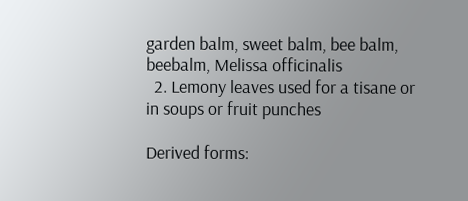garden balm, sweet balm, bee balm, beebalm, Melissa officinalis
  2. Lemony leaves used for a tisane or in soups or fruit punches

Derived forms: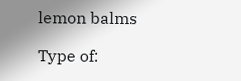lemon balms

Type of: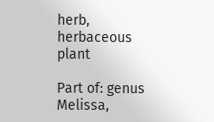herb, herbaceous plant

Part of: genus Melissa,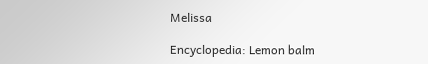Melissa

Encyclopedia: Lemon balm